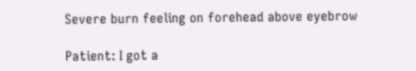Severe burn feeling on forehead above eyebrow

Patient: I got a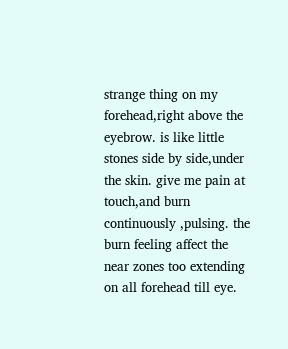strange thing on my forehead,right above the eyebrow. is like little stones side by side,under the skin. give me pain at touch,and burn continuously ,pulsing. the burn feeling affect the near zones too extending on all forehead till eye.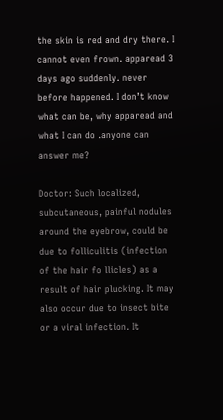the skin is red and dry there. I cannot even frown. apparead 3 days ago suddenly. never before happened. I don’t know what can be, why apparead and what I can do .anyone can answer me?

Doctor: Such localized, subcutaneous, painful nodules around the eyebrow, could be due to folliculitis (infection of the hair fo llicles) as a result of hair plucking. It may also occur due to insect bite or a viral infection. It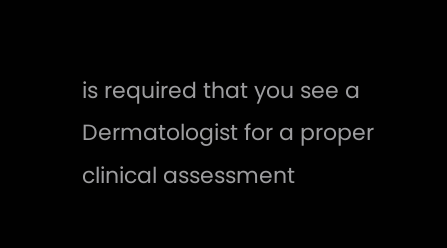is required that you see a Dermatologist for a proper clinical assessment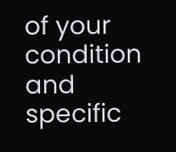of your condition and specific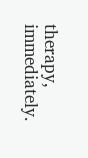therapy, immediately.